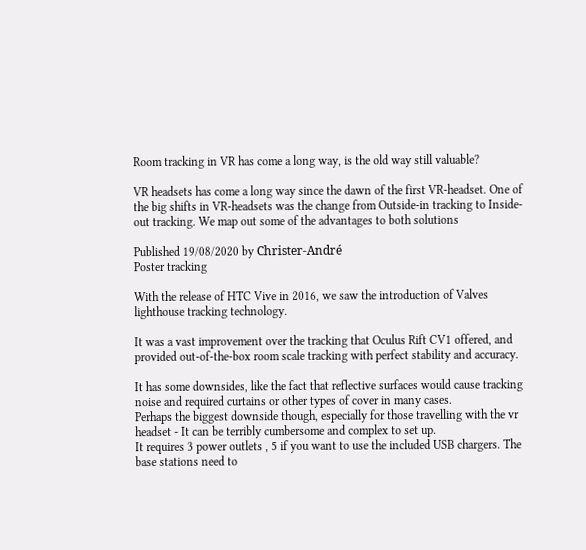Room tracking in VR has come a long way, is the old way still valuable?

VR headsets has come a long way since the dawn of the first VR-headset. One of the big shifts in VR-headsets was the change from Outside-in tracking to Inside-out tracking. We map out some of the advantages to both solutions

Published 19/08/2020 by Christer-André
Poster tracking

With the release of HTC Vive in 2016, we saw the introduction of Valves lighthouse tracking technology.

It was a vast improvement over the tracking that Oculus Rift CV1 offered, and provided out-of-the-box room scale tracking with perfect stability and accuracy.

It has some downsides, like the fact that reflective surfaces would cause tracking noise and required curtains or other types of cover in many cases.
Perhaps the biggest downside though, especially for those travelling with the vr headset - It can be terribly cumbersome and complex to set up.
It requires 3 power outlets , 5 if you want to use the included USB chargers. The base stations need to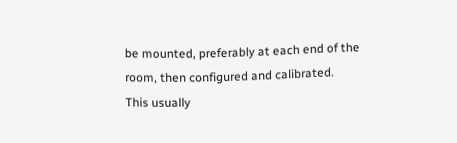be mounted, preferably at each end of the room, then configured and calibrated.
This usually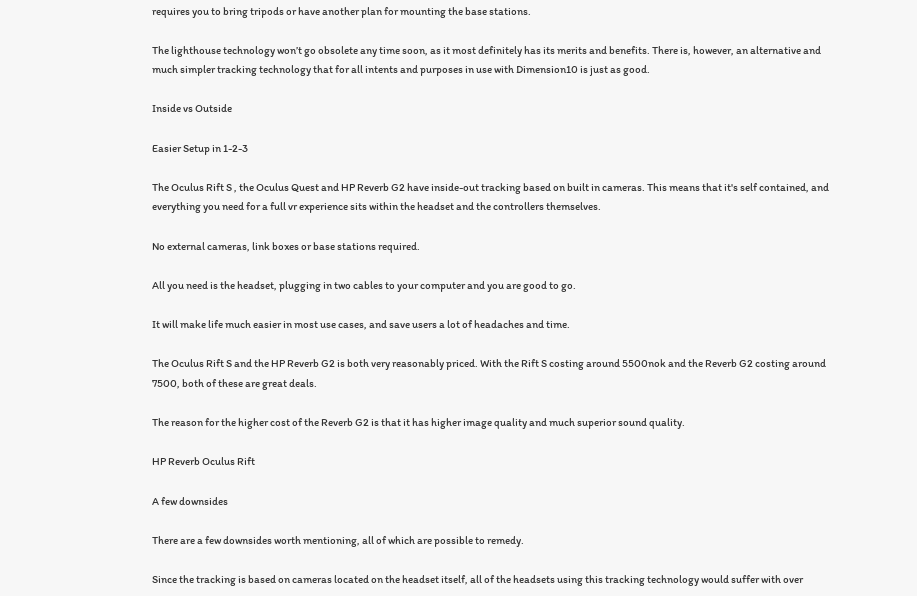requires you to bring tripods or have another plan for mounting the base stations.

The lighthouse technology won’t go obsolete any time soon, as it most definitely has its merits and benefits. There is, however, an alternative and much simpler tracking technology that for all intents and purposes in use with Dimension10 is just as good.

Inside vs Outside

Easier Setup in 1-2-3

The Oculus Rift S , the Oculus Quest and HP Reverb G2 have inside-out tracking based on built in cameras. This means that it's self contained, and everything you need for a full vr experience sits within the headset and the controllers themselves.

No external cameras, link boxes or base stations required.

All you need is the headset, plugging in two cables to your computer and you are good to go.

It will make life much easier in most use cases, and save users a lot of headaches and time.

The Oculus Rift S and the HP Reverb G2 is both very reasonably priced. With the Rift S costing around 5500nok and the Reverb G2 costing around 7500, both of these are great deals.

The reason for the higher cost of the Reverb G2 is that it has higher image quality and much superior sound quality.

HP Reverb Oculus Rift

A few downsides

There are a few downsides worth mentioning, all of which are possible to remedy.

Since the tracking is based on cameras located on the headset itself, all of the headsets using this tracking technology would suffer with over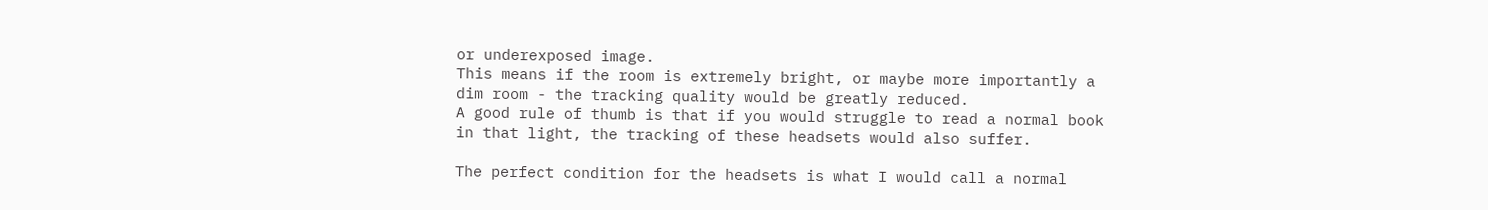or underexposed image.
This means if the room is extremely bright, or maybe more importantly a dim room - the tracking quality would be greatly reduced.
A good rule of thumb is that if you would struggle to read a normal book in that light, the tracking of these headsets would also suffer.

The perfect condition for the headsets is what I would call a normal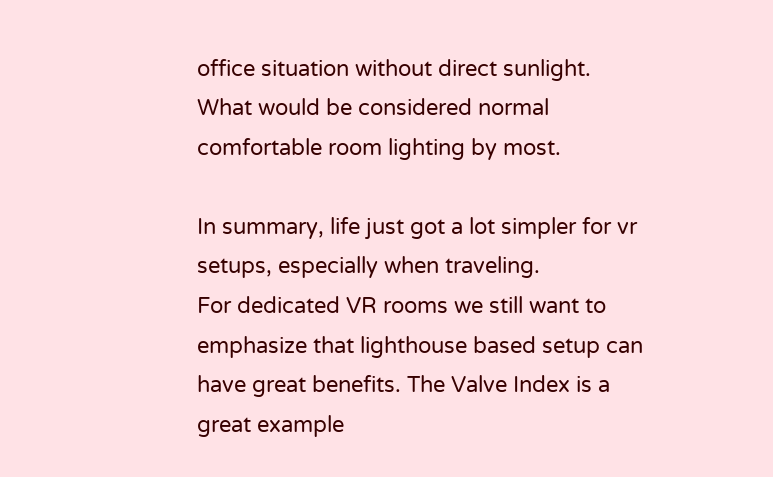office situation without direct sunlight. What would be considered normal comfortable room lighting by most.

In summary, life just got a lot simpler for vr setups, especially when traveling.
For dedicated VR rooms we still want to emphasize that lighthouse based setup can have great benefits. The Valve Index is a great example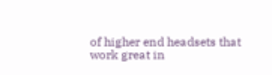of higher end headsets that work great in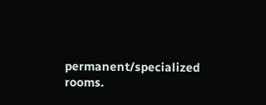permanent/specialized rooms.